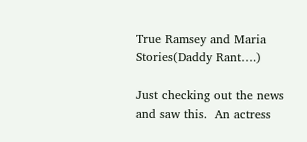True Ramsey and Maria Stories(Daddy Rant….)

Just checking out the news and saw this.  An actress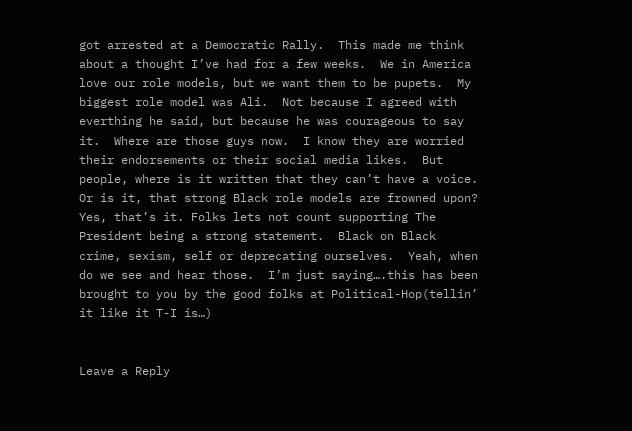got arrested at a Democratic Rally.  This made me think about a thought I’ve had for a few weeks.  We in America love our role models, but we want them to be pupets.  My biggest role model was Ali.  Not because I agreed with everthing he said, but because he was courageous to say it.  Where are those guys now.  I know they are worried their endorsements or their social media likes.  But people, where is it written that they can’t have a voice.  Or is it, that strong Black role models are frowned upon?  Yes, that’s it. Folks lets not count supporting The President being a strong statement.  Black on Black crime, sexism, self or deprecating ourselves.  Yeah, when do we see and hear those.  I’m just saying….this has been brought to you by the good folks at Political-Hop(tellin’ it like it T-I is…)


Leave a Reply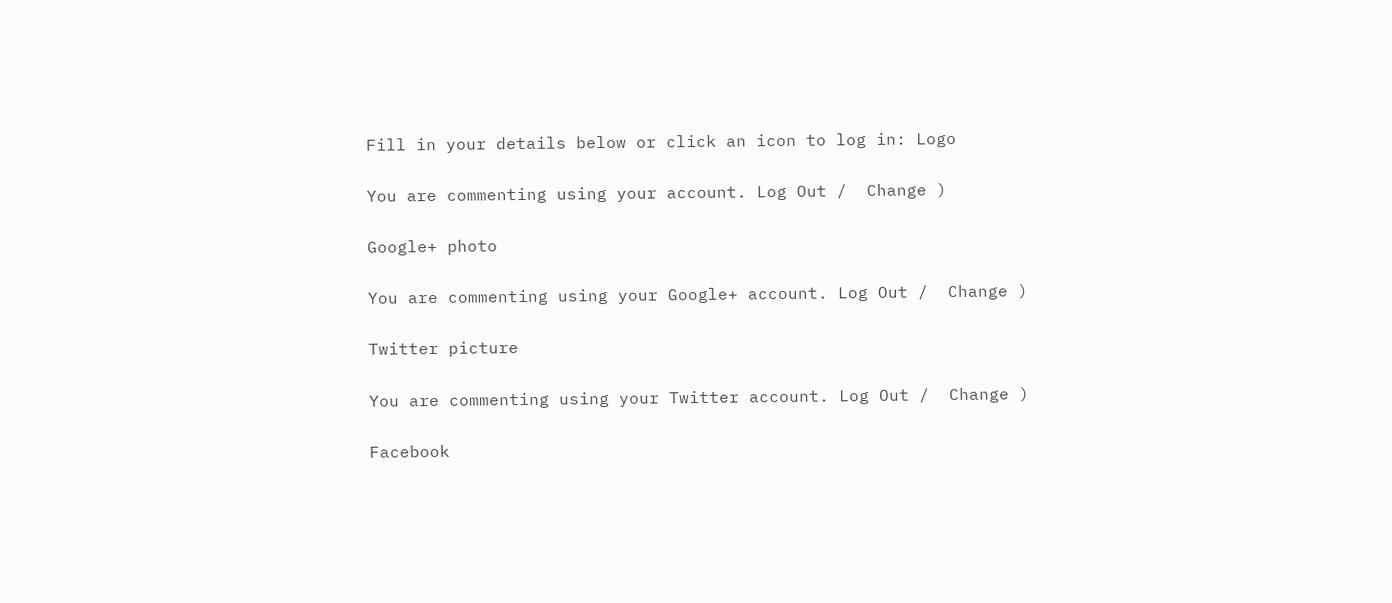Fill in your details below or click an icon to log in: Logo

You are commenting using your account. Log Out /  Change )

Google+ photo

You are commenting using your Google+ account. Log Out /  Change )

Twitter picture

You are commenting using your Twitter account. Log Out /  Change )

Facebook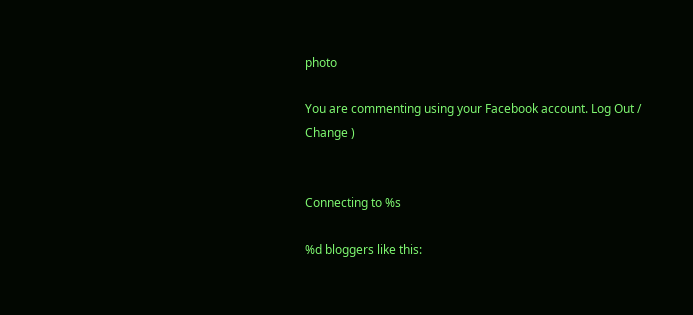photo

You are commenting using your Facebook account. Log Out /  Change )


Connecting to %s

%d bloggers like this: